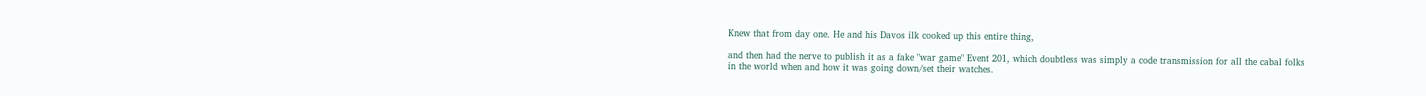Knew that from day one. He and his Davos ilk cooked up this entire thing,

and then had the nerve to publish it as a fake "war game" Event 201, which doubtless was simply a code transmission for all the cabal folks in the world when and how it was going down/set their watches.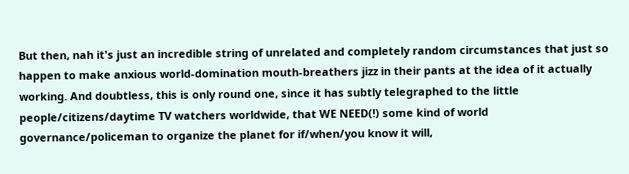But then, nah it's just an incredible string of unrelated and completely random circumstances that just so happen to make anxious world-domination mouth-breathers jizz in their pants at the idea of it actually working. And doubtless, this is only round one, since it has subtly telegraphed to the little people/citizens/daytime TV watchers worldwide, that WE NEED(!) some kind of world governance/policeman to organize the planet for if/when/you know it will,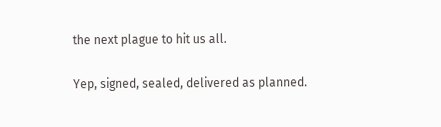the next plague to hit us all.

Yep, signed, sealed, delivered as planned.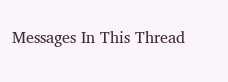Messages In This Thread